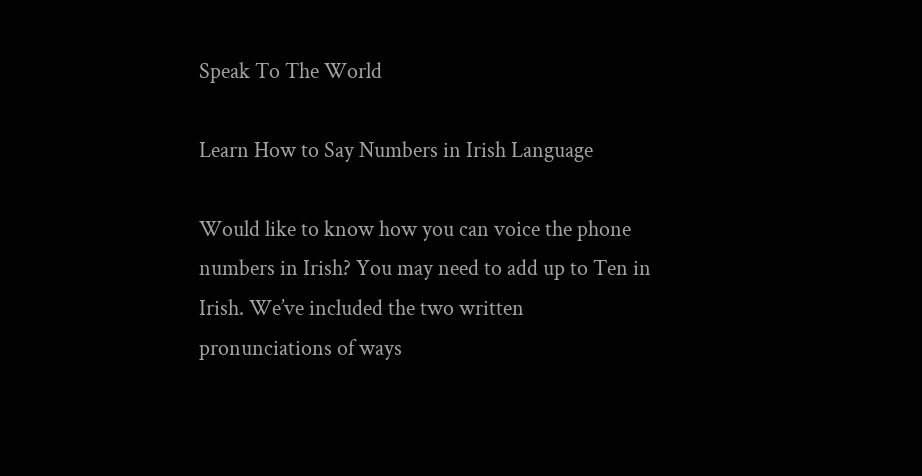Speak To The World

Learn How to Say Numbers in Irish Language

Would like to know how you can voice the phone numbers in Irish? You may need to add up to Ten in Irish. We’ve included the two written pronunciations of ways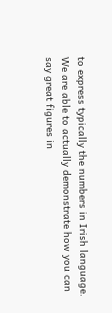to express typically the numbers in Irish language. We are able to actually demonstrate how you can say great figures in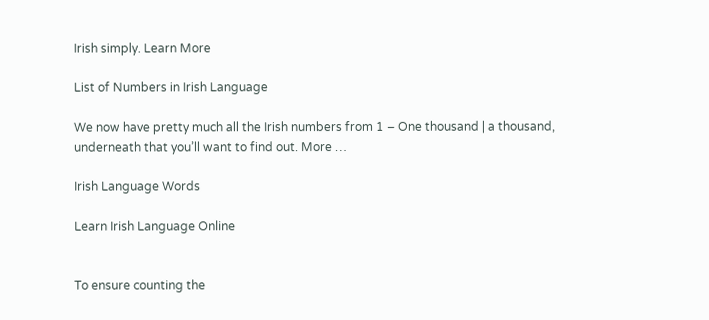Irish simply. Learn More

List of Numbers in Irish Language

We now have pretty much all the Irish numbers from 1 – One thousand | a thousand, underneath that you’ll want to find out. More …

Irish Language Words

Learn Irish Language Online


To ensure counting the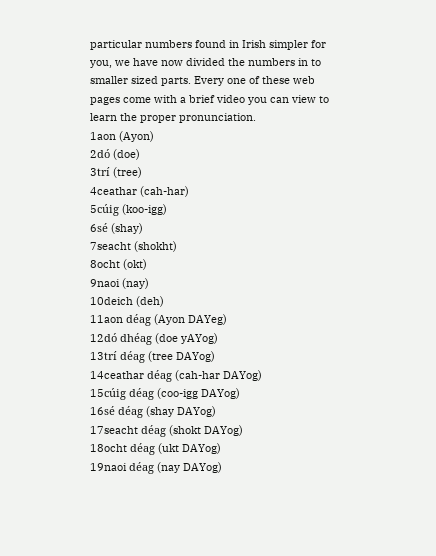particular numbers found in Irish simpler for you, we have now divided the numbers in to smaller sized parts. Every one of these web pages come with a brief video you can view to learn the proper pronunciation.
1aon (Ayon)
2dó (doe)
3trí (tree)
4ceathar (cah-har)
5cúig (koo-igg)
6sé (shay)
7seacht (shokht)
8ocht (okt)
9naoi (nay)
10deich (deh)
11aon déag (Ayon DAYeg)
12dó dhéag (doe yAYog)
13trí déag (tree DAYog)
14ceathar déag (cah-har DAYog)
15cúig déag (coo-igg DAYog)
16sé déag (shay DAYog)
17seacht déag (shokt DAYog)
18ocht déag (ukt DAYog)
19naoi déag (nay DAYog)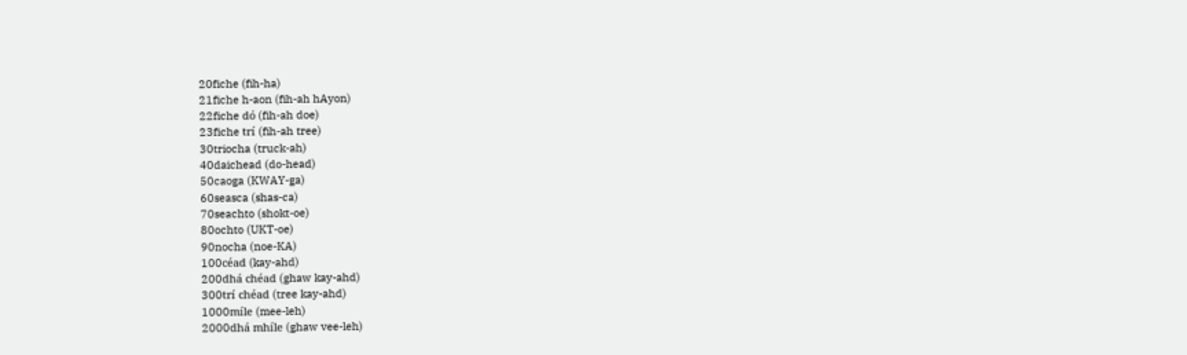20fiche (fih-ha)
21fiche h-aon (fih-ah hAyon)
22fiche dó (fih-ah doe)
23fiche trí (fih-ah tree)
30triocha (truck-ah)
40daichead (do-head)
50caoga (KWAY-ga)
60seasca (shas-ca)
70seachto (shokt-oe)
80ochto (UKT-oe)
90nocha (noe-KA)
100céad (kay-ahd)
200dhá chéad (ghaw kay-ahd)
300trí chéad (tree kay-ahd)
1000míle (mee-leh)
2000dhá mhíle (ghaw vee-leh)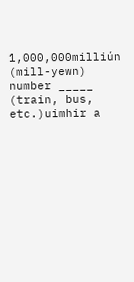1,000,000milliún (mill-yewn)
number _____ (train, bus, etc.)uimhir a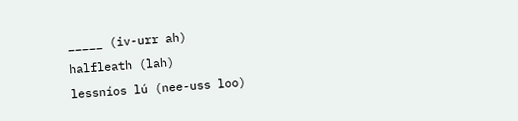_____ (iv-urr ah)
halfleath (lah)
lessníos lú (nee-uss loo)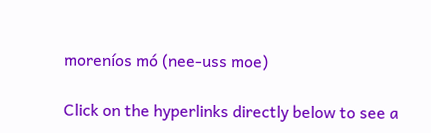moreníos mó (nee-uss moe)

Click on the hyperlinks directly below to see a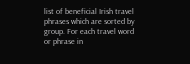list of beneficial Irish travel phrases which are sorted by group. For each travel word or phrase in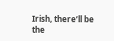Irish, there’ll be the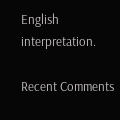English interpretation.

Recent Comments